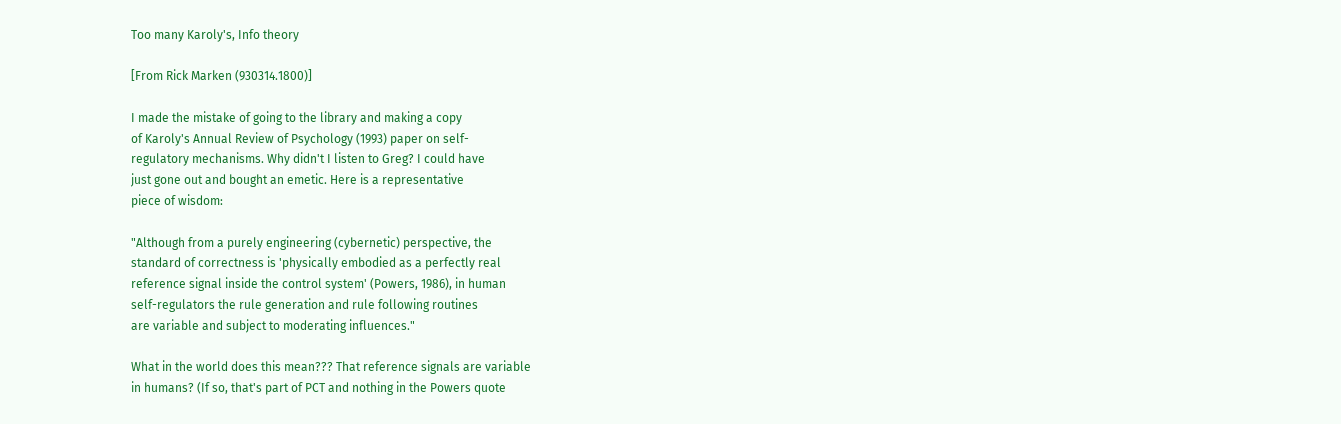Too many Karoly's, Info theory

[From Rick Marken (930314.1800)]

I made the mistake of going to the library and making a copy
of Karoly's Annual Review of Psychology (1993) paper on self-
regulatory mechanisms. Why didn't I listen to Greg? I could have
just gone out and bought an emetic. Here is a representative
piece of wisdom:

"Although from a purely engineering (cybernetic) perspective, the
standard of correctness is 'physically embodied as a perfectly real
reference signal inside the control system' (Powers, 1986), in human
self-regulators the rule generation and rule following routines
are variable and subject to moderating influences."

What in the world does this mean??? That reference signals are variable
in humans? (If so, that's part of PCT and nothing in the Powers quote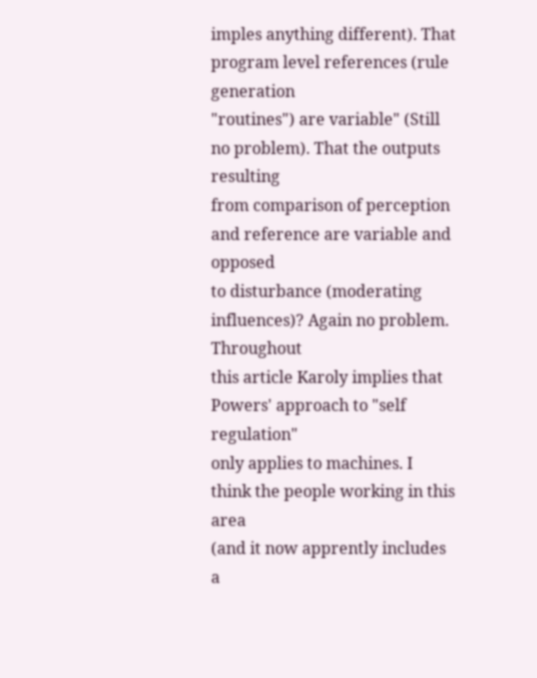imples anything different). That program level references (rule generation
"routines") are variable" (Still no problem). That the outputs resulting
from comparison of perception and reference are variable and opposed
to disturbance (moderating influences)? Again no problem. Throughout
this article Karoly implies that Powers' approach to "self regulation"
only applies to machines. I think the people working in this area
(and it now apprently includes a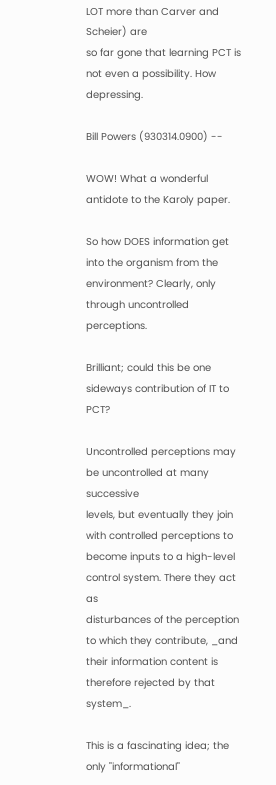LOT more than Carver and Scheier) are
so far gone that learning PCT is not even a possibility. How depressing.

Bill Powers (930314.0900) --

WOW! What a wonderful antidote to the Karoly paper.

So how DOES information get into the organism from the
environment? Clearly, only through uncontrolled perceptions.

Brilliant; could this be one sideways contribution of IT to PCT?

Uncontrolled perceptions may be uncontrolled at many successive
levels, but eventually they join with controlled perceptions to
become inputs to a high-level control system. There they act as
disturbances of the perception to which they contribute, _and
their information content is therefore rejected by that system_.

This is a fascinating idea; the only "informational"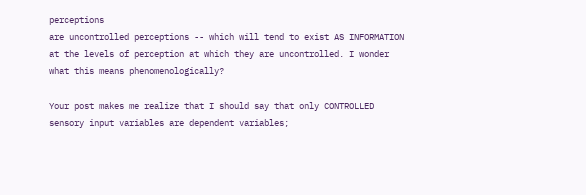perceptions
are uncontrolled perceptions -- which will tend to exist AS INFORMATION
at the levels of perception at which they are uncontrolled. I wonder
what this means phenomenologically?

Your post makes me realize that I should say that only CONTROLLED
sensory input variables are dependent variables;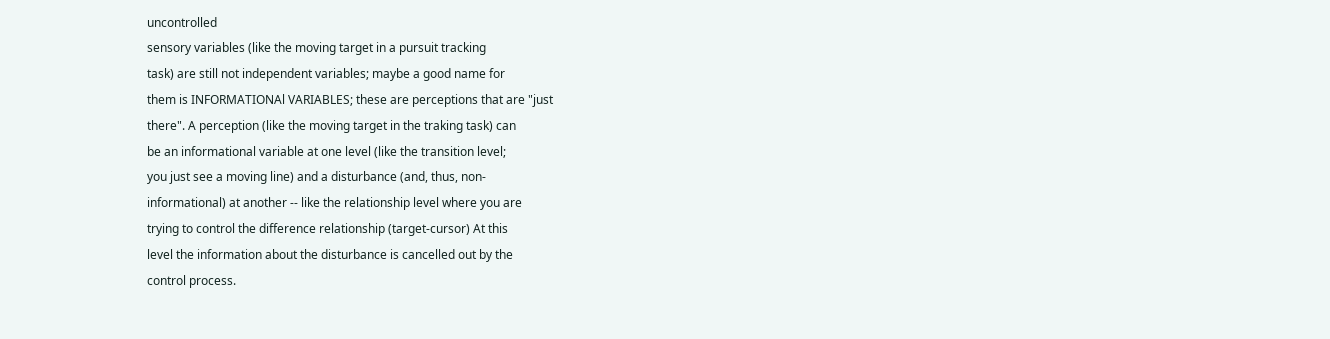uncontrolled
sensory variables (like the moving target in a pursuit tracking
task) are still not independent variables; maybe a good name for
them is INFORMATIONAl VARIABLES; these are perceptions that are "just
there". A perception (like the moving target in the traking task) can
be an informational variable at one level (like the transition level;
you just see a moving line) and a disturbance (and, thus, non-
informational) at another -- like the relationship level where you are
trying to control the difference relationship (target-cursor) At this
level the information about the disturbance is cancelled out by the
control process.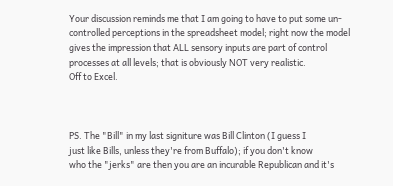Your discussion reminds me that I am going to have to put some un-
controlled perceptions in the spreadsheet model; right now the model
gives the impression that ALL sensory inputs are part of control
processes at all levels; that is obviously NOT very realistic.
Off to Excel.



PS. The "Bill" in my last signiture was Bill Clinton (I guess I
just like Bills, unless they're from Buffalo); if you don't know
who the "jerks" are then you are an incurable Republican and it's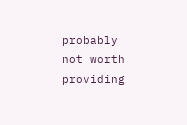probably not worth providing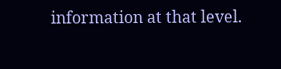information at that level.